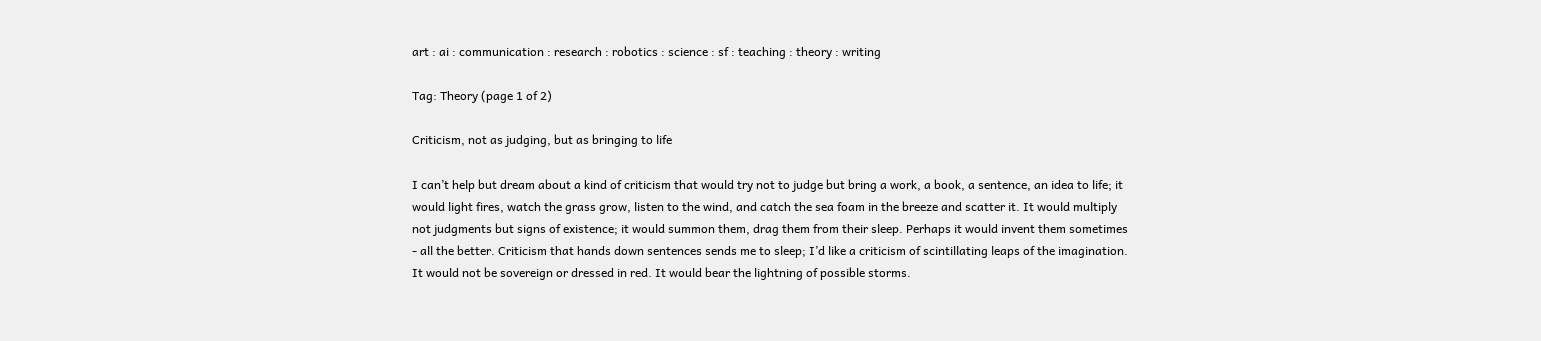art : ai : communication : research : robotics : science : sf : teaching : theory : writing

Tag: Theory (page 1 of 2)

Criticism, not as judging, but as bringing to life

I can’t help but dream about a kind of criticism that would try not to judge but bring a work, a book, a sentence, an idea to life; it would light fires, watch the grass grow, listen to the wind, and catch the sea foam in the breeze and scatter it. It would multiply not judgments but signs of existence; it would summon them, drag them from their sleep. Perhaps it would invent them sometimes ‐ all the better. Criticism that hands down sentences sends me to sleep; I’d like a criticism of scintillating leaps of the imagination. It would not be sovereign or dressed in red. It would bear the lightning of possible storms.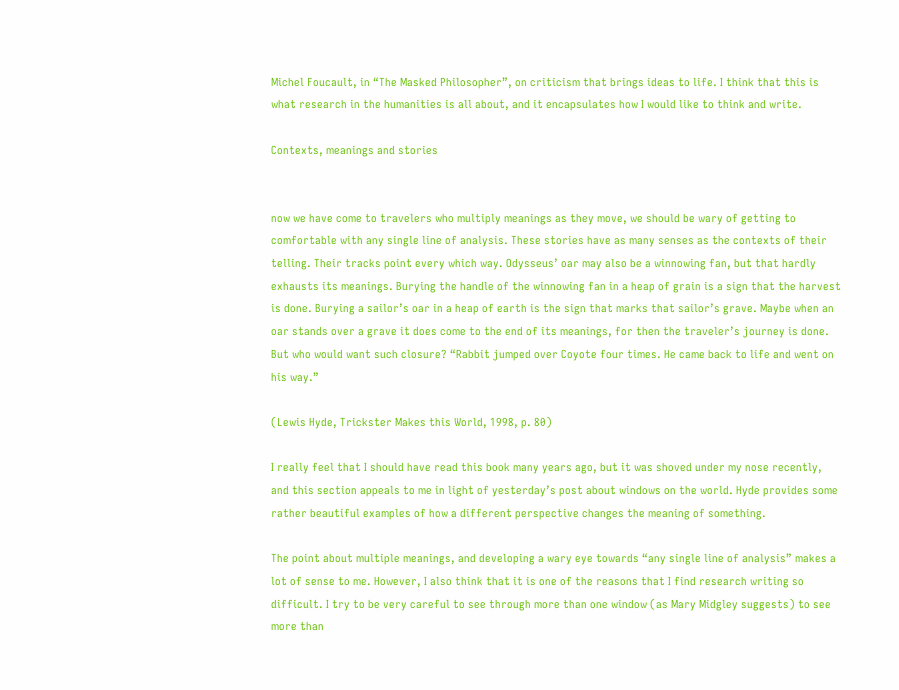Michel Foucault, in “The Masked Philosopher”, on criticism that brings ideas to life. I think that this is what research in the humanities is all about, and it encapsulates how I would like to think and write.

Contexts, meanings and stories


now we have come to travelers who multiply meanings as they move, we should be wary of getting to comfortable with any single line of analysis. These stories have as many senses as the contexts of their telling. Their tracks point every which way. Odysseus’ oar may also be a winnowing fan, but that hardly exhausts its meanings. Burying the handle of the winnowing fan in a heap of grain is a sign that the harvest is done. Burying a sailor’s oar in a heap of earth is the sign that marks that sailor’s grave. Maybe when an oar stands over a grave it does come to the end of its meanings, for then the traveler’s journey is done. But who would want such closure? “Rabbit jumped over Coyote four times. He came back to life and went on his way.”

(Lewis Hyde, Trickster Makes this World, 1998, p. 80)

I really feel that I should have read this book many years ago, but it was shoved under my nose recently, and this section appeals to me in light of yesterday’s post about windows on the world. Hyde provides some rather beautiful examples of how a different perspective changes the meaning of something.

The point about multiple meanings, and developing a wary eye towards “any single line of analysis” makes a lot of sense to me. However, I also think that it is one of the reasons that I find research writing so difficult. I try to be very careful to see through more than one window (as Mary Midgley suggests) to see more than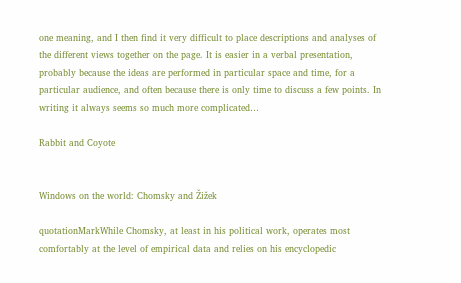one meaning, and I then find it very difficult to place descriptions and analyses of the different views together on the page. It is easier in a verbal presentation, probably because the ideas are performed in particular space and time, for a particular audience, and often because there is only time to discuss a few points. In writing it always seems so much more complicated…

Rabbit and Coyote


Windows on the world: Chomsky and Žižek

quotationMarkWhile Chomsky, at least in his political work, operates most comfortably at the level of empirical data and relies on his encyclopedic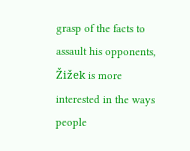grasp of the facts to assault his opponents, Žižek is more interested in the ways people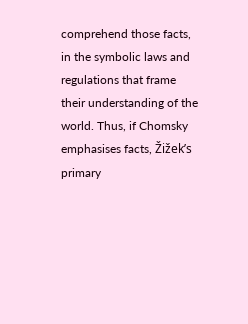comprehend those facts, in the symbolic laws and regulations that frame their understanding of the world. Thus, if Chomsky emphasises facts, Žižek’s primary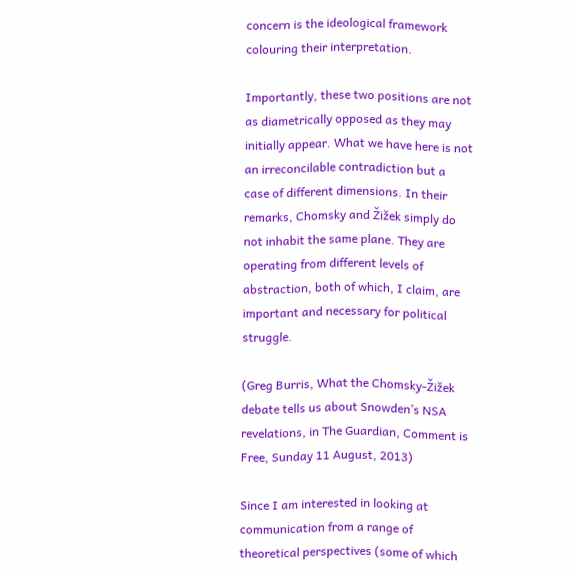concern is the ideological framework colouring their interpretation.

Importantly, these two positions are not as diametrically opposed as they may initially appear. What we have here is not an irreconcilable contradiction but a case of different dimensions. In their remarks, Chomsky and Žižek simply do not inhabit the same plane. They are operating from different levels of abstraction, both of which, I claim, are important and necessary for political struggle.

(Greg Burris, What the Chomsky-Žižek debate tells us about Snowden’s NSA revelations, in The Guardian, Comment is Free, Sunday 11 August, 2013)

Since I am interested in looking at communication from a range of theoretical perspectives (some of which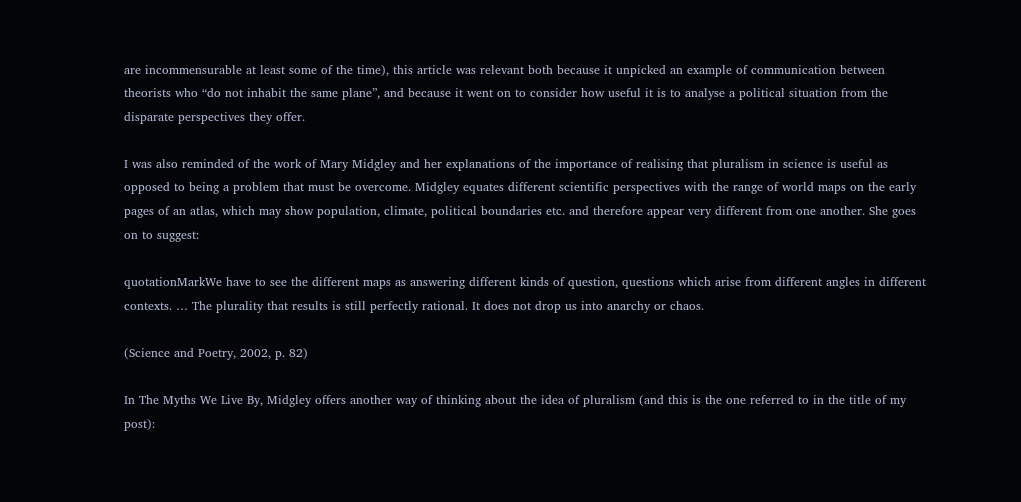are incommensurable at least some of the time), this article was relevant both because it unpicked an example of communication between theorists who “do not inhabit the same plane”, and because it went on to consider how useful it is to analyse a political situation from the disparate perspectives they offer.

I was also reminded of the work of Mary Midgley and her explanations of the importance of realising that pluralism in science is useful as opposed to being a problem that must be overcome. Midgley equates different scientific perspectives with the range of world maps on the early pages of an atlas, which may show population, climate, political boundaries etc. and therefore appear very different from one another. She goes on to suggest:

quotationMarkWe have to see the different maps as answering different kinds of question, questions which arise from different angles in different contexts. … The plurality that results is still perfectly rational. It does not drop us into anarchy or chaos.

(Science and Poetry, 2002, p. 82)

In The Myths We Live By, Midgley offers another way of thinking about the idea of pluralism (and this is the one referred to in the title of my post):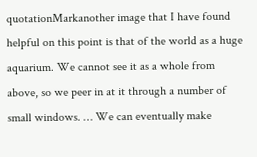quotationMarkanother image that I have found helpful on this point is that of the world as a huge aquarium. We cannot see it as a whole from above, so we peer in at it through a number of small windows. … We can eventually make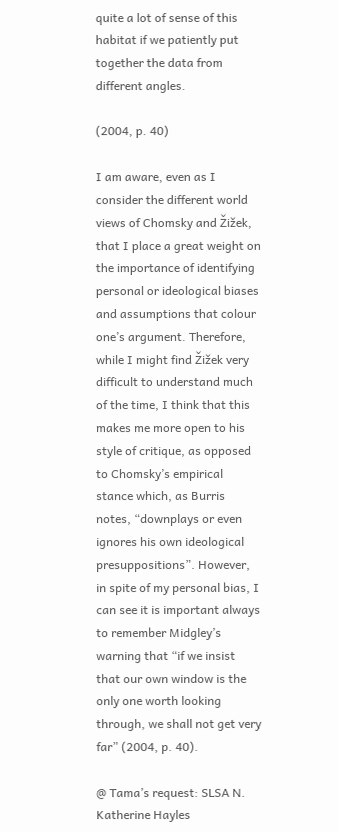quite a lot of sense of this habitat if we patiently put together the data from different angles.

(2004, p. 40)

I am aware, even as I consider the different world views of Chomsky and Žižek, that I place a great weight on the importance of identifying personal or ideological biases and assumptions that colour one’s argument. Therefore, while I might find Žižek very difficult to understand much of the time, I think that this makes me more open to his style of critique, as opposed to Chomsky’s empirical stance which, as Burris notes, “downplays or even ignores his own ideological presuppositions”. However, in spite of my personal bias, I can see it is important always to remember Midgley’s warning that “if we insist that our own window is the only one worth looking through, we shall not get very far” (2004, p. 40).

@ Tama’s request: SLSA N. Katherine Hayles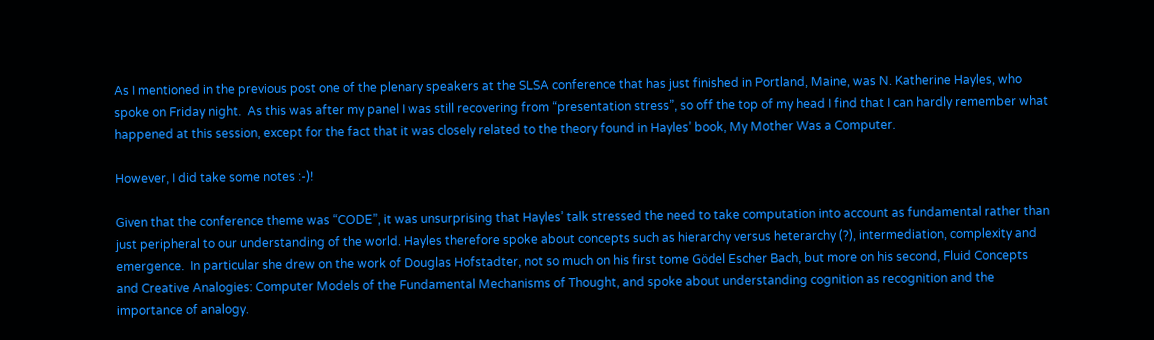As I mentioned in the previous post one of the plenary speakers at the SLSA conference that has just finished in Portland, Maine, was N. Katherine Hayles, who spoke on Friday night.  As this was after my panel I was still recovering from “presentation stress”, so off the top of my head I find that I can hardly remember what happened at this session, except for the fact that it was closely related to the theory found in Hayles’ book, My Mother Was a Computer.

However, I did take some notes :-)!

Given that the conference theme was “CODE”, it was unsurprising that Hayles’ talk stressed the need to take computation into account as fundamental rather than just peripheral to our understanding of the world. Hayles therefore spoke about concepts such as hierarchy versus heterarchy (?), intermediation, complexity and emergence.  In particular she drew on the work of Douglas Hofstadter, not so much on his first tome Gödel Escher Bach, but more on his second, Fluid Concepts and Creative Analogies: Computer Models of the Fundamental Mechanisms of Thought, and spoke about understanding cognition as recognition and the importance of analogy.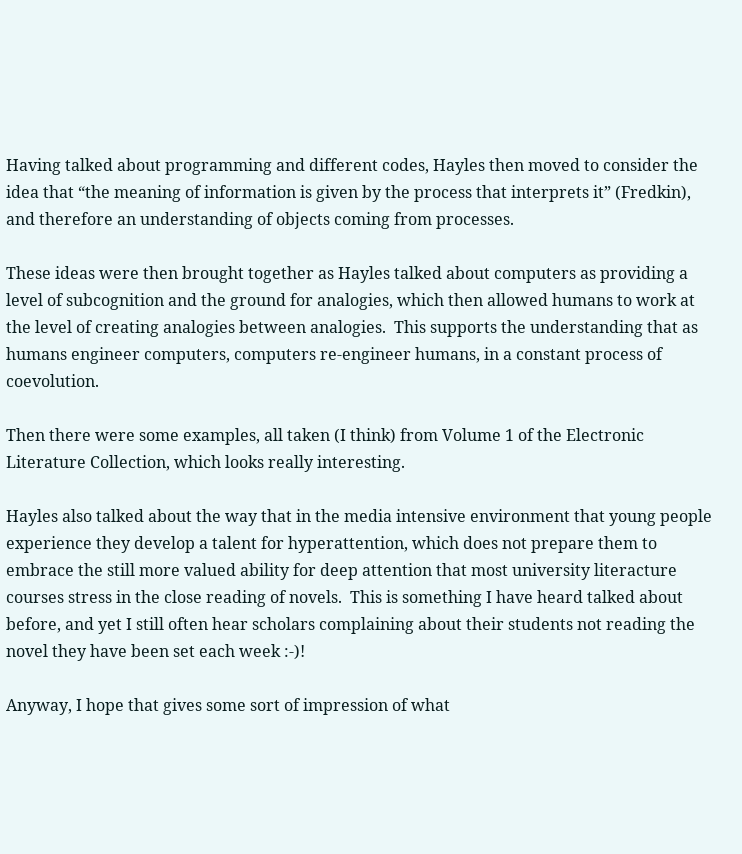Having talked about programming and different codes, Hayles then moved to consider the idea that “the meaning of information is given by the process that interprets it” (Fredkin), and therefore an understanding of objects coming from processes.

These ideas were then brought together as Hayles talked about computers as providing a level of subcognition and the ground for analogies, which then allowed humans to work at the level of creating analogies between analogies.  This supports the understanding that as humans engineer computers, computers re-engineer humans, in a constant process of coevolution.

Then there were some examples, all taken (I think) from Volume 1 of the Electronic Literature Collection, which looks really interesting.

Hayles also talked about the way that in the media intensive environment that young people experience they develop a talent for hyperattention, which does not prepare them to embrace the still more valued ability for deep attention that most university literacture courses stress in the close reading of novels.  This is something I have heard talked about before, and yet I still often hear scholars complaining about their students not reading the novel they have been set each week :-)!

Anyway, I hope that gives some sort of impression of what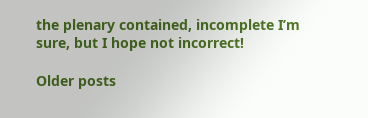the plenary contained, incomplete I’m sure, but I hope not incorrect!

Older posts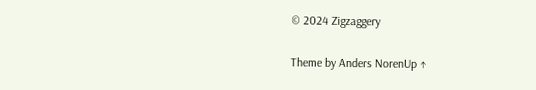© 2024 Zigzaggery

Theme by Anders NorenUp ↑